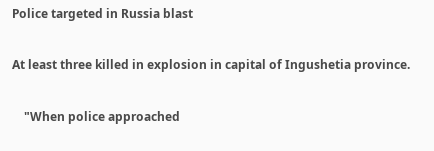Police targeted in Russia blast

At least three killed in explosion in capital of Ingushetia province.

    "When police approached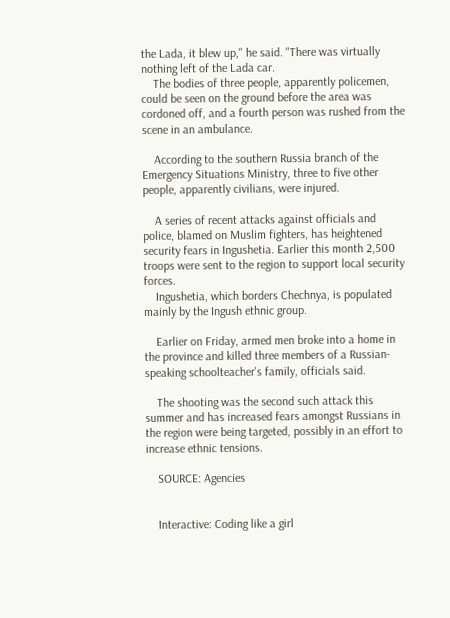the Lada, it blew up," he said. "There was virtually nothing left of the Lada car.
    The bodies of three people, apparently policemen, could be seen on the ground before the area was cordoned off, and a fourth person was rushed from the scene in an ambulance.

    According to the southern Russia branch of the Emergency Situations Ministry, three to five other people, apparently civilians, were injured.

    A series of recent attacks against officials and police, blamed on Muslim fighters, has heightened security fears in Ingushetia. Earlier this month 2,500 troops were sent to the region to support local security forces.
    Ingushetia, which borders Chechnya, is populated mainly by the Ingush ethnic group.

    Earlier on Friday, armed men broke into a home in the province and killed three members of a Russian-speaking schoolteacher's family, officials said.

    The shooting was the second such attack this summer and has increased fears amongst Russians in the region were being targeted, possibly in an effort to increase ethnic tensions.

    SOURCE: Agencies


    Interactive: Coding like a girl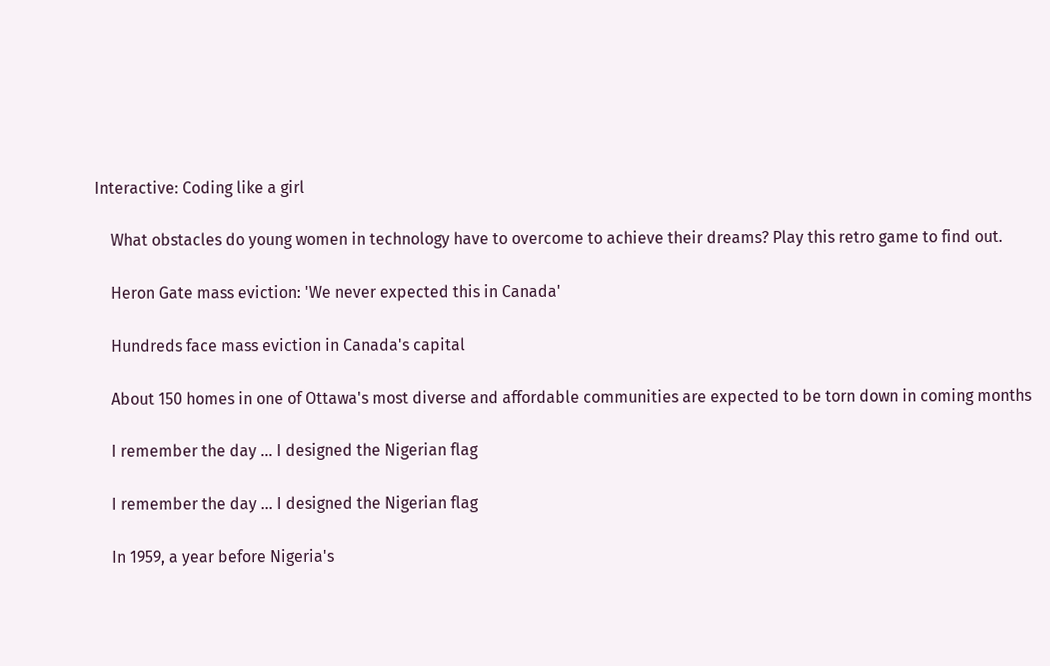Interactive: Coding like a girl

    What obstacles do young women in technology have to overcome to achieve their dreams? Play this retro game to find out.

    Heron Gate mass eviction: 'We never expected this in Canada'

    Hundreds face mass eviction in Canada's capital

    About 150 homes in one of Ottawa's most diverse and affordable communities are expected to be torn down in coming months

    I remember the day … I designed the Nigerian flag

    I remember the day … I designed the Nigerian flag

    In 1959, a year before Nigeria's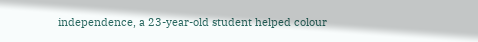independence, a 23-year-old student helped colour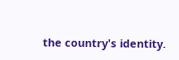the country's identity.